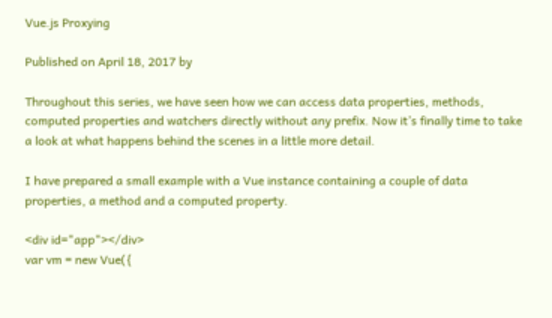Vue.js Proxying

Published on April 18, 2017 by

Throughout this series, we have seen how we can access data properties, methods, computed properties and watchers directly without any prefix. Now it’s finally time to take a look at what happens behind the scenes in a little more detail.

I have prepared a small example with a Vue instance containing a couple of data properties, a method and a computed property.

<div id="app"></div>
var vm = new Vue({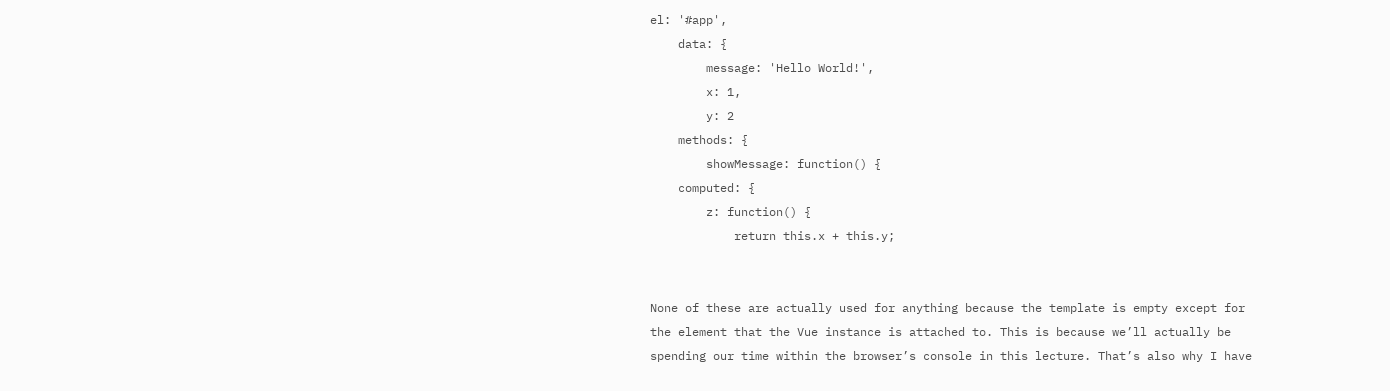el: '#app',
    data: {
        message: 'Hello World!',
        x: 1,
        y: 2
    methods: {
        showMessage: function() {
    computed: {
        z: function() {
            return this.x + this.y;


None of these are actually used for anything because the template is empty except for the element that the Vue instance is attached to. This is because we’ll actually be spending our time within the browser’s console in this lecture. That’s also why I have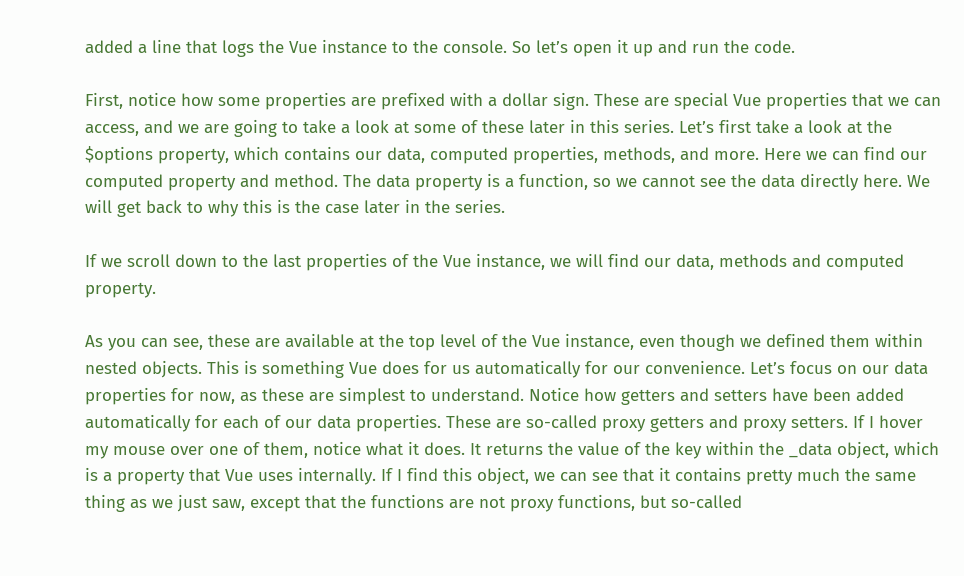added a line that logs the Vue instance to the console. So let’s open it up and run the code.

First, notice how some properties are prefixed with a dollar sign. These are special Vue properties that we can access, and we are going to take a look at some of these later in this series. Let’s first take a look at the $options property, which contains our data, computed properties, methods, and more. Here we can find our computed property and method. The data property is a function, so we cannot see the data directly here. We will get back to why this is the case later in the series.

If we scroll down to the last properties of the Vue instance, we will find our data, methods and computed property.

As you can see, these are available at the top level of the Vue instance, even though we defined them within nested objects. This is something Vue does for us automatically for our convenience. Let’s focus on our data properties for now, as these are simplest to understand. Notice how getters and setters have been added automatically for each of our data properties. These are so-called proxy getters and proxy setters. If I hover my mouse over one of them, notice what it does. It returns the value of the key within the _data object, which is a property that Vue uses internally. If I find this object, we can see that it contains pretty much the same thing as we just saw, except that the functions are not proxy functions, but so-called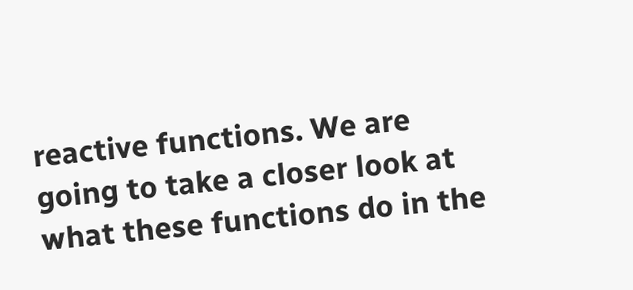reactive functions. We are going to take a closer look at what these functions do in the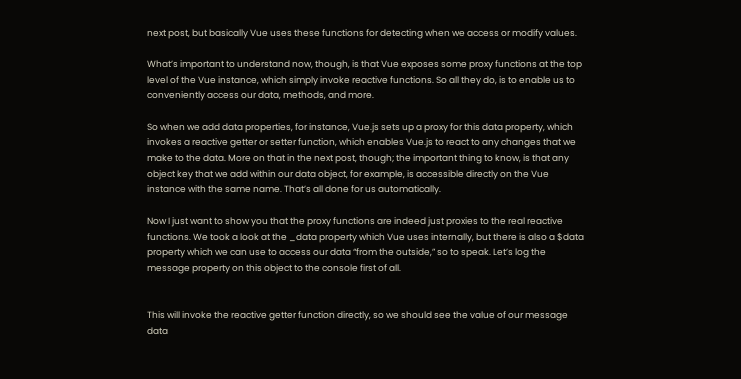next post, but basically Vue uses these functions for detecting when we access or modify values.

What’s important to understand now, though, is that Vue exposes some proxy functions at the top level of the Vue instance, which simply invoke reactive functions. So all they do, is to enable us to conveniently access our data, methods, and more.

So when we add data properties, for instance, Vue.js sets up a proxy for this data property, which invokes a reactive getter or setter function, which enables Vue.js to react to any changes that we make to the data. More on that in the next post, though; the important thing to know, is that any object key that we add within our data object, for example, is accessible directly on the Vue instance with the same name. That’s all done for us automatically.

Now I just want to show you that the proxy functions are indeed just proxies to the real reactive functions. We took a look at the _data property which Vue uses internally, but there is also a $data property which we can use to access our data “from the outside,” so to speak. Let’s log the message property on this object to the console first of all.


This will invoke the reactive getter function directly, so we should see the value of our message data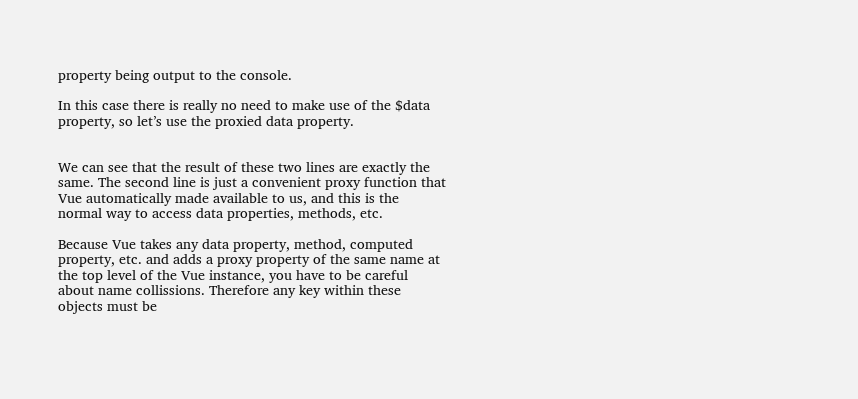property being output to the console.

In this case there is really no need to make use of the $data property, so let’s use the proxied data property.


We can see that the result of these two lines are exactly the same. The second line is just a convenient proxy function that Vue automatically made available to us, and this is the normal way to access data properties, methods, etc.

Because Vue takes any data property, method, computed property, etc. and adds a proxy property of the same name at the top level of the Vue instance, you have to be careful about name collissions. Therefore any key within these objects must be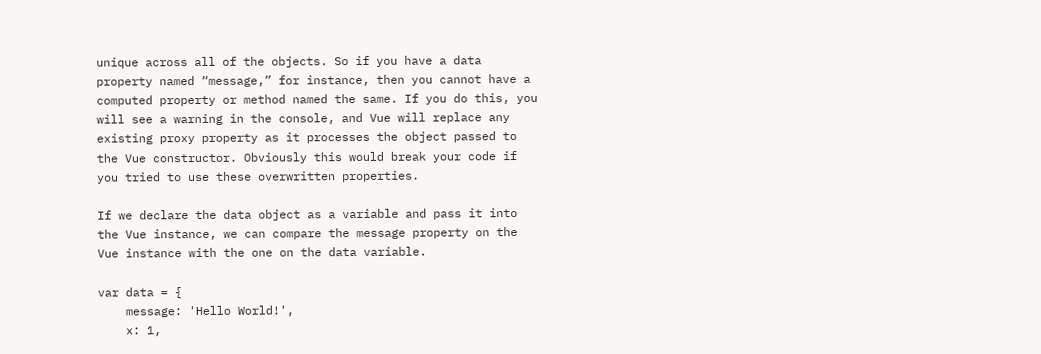unique across all of the objects. So if you have a data property named “message,” for instance, then you cannot have a computed property or method named the same. If you do this, you will see a warning in the console, and Vue will replace any existing proxy property as it processes the object passed to the Vue constructor. Obviously this would break your code if you tried to use these overwritten properties.

If we declare the data object as a variable and pass it into the Vue instance, we can compare the message property on the Vue instance with the one on the data variable.

var data = {
    message: 'Hello World!',
    x: 1,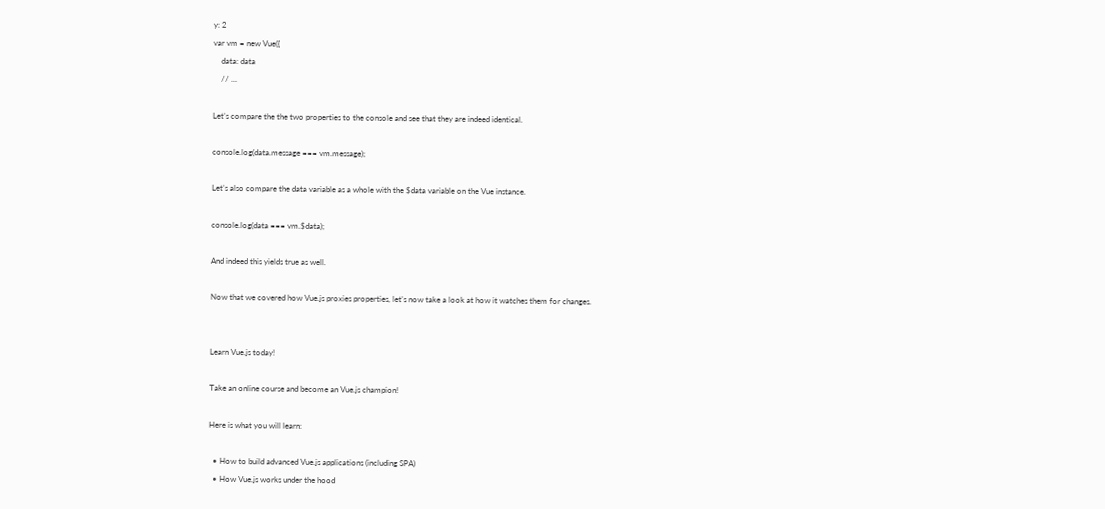y: 2
var vm = new Vue({
    data: data
    // ...

Let’s compare the the two properties to the console and see that they are indeed identical.

console.log(data.message === vm.message);

Let’s also compare the data variable as a whole with the $data variable on the Vue instance.

console.log(data === vm.$data);

And indeed this yields true as well.

Now that we covered how Vue.js proxies properties, let’s now take a look at how it watches them for changes.


Learn Vue.js today!

Take an online course and become an Vue.js champion!

Here is what you will learn:

  • How to build advanced Vue.js applications (including SPA)
  • How Vue.js works under the hood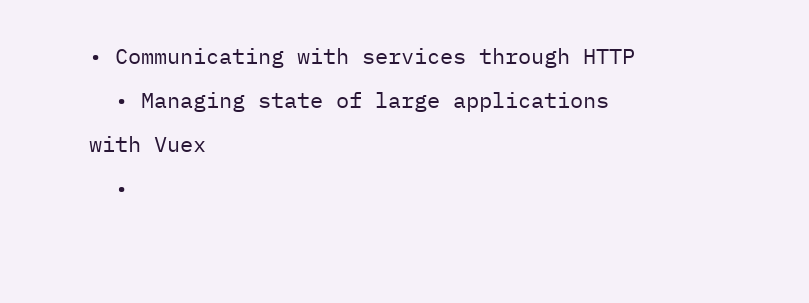• Communicating with services through HTTP
  • Managing state of large applications with Vuex
  •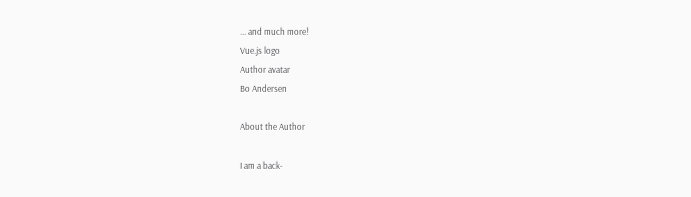... and much more!
Vue.js logo
Author avatar
Bo Andersen

About the Author

I am a back-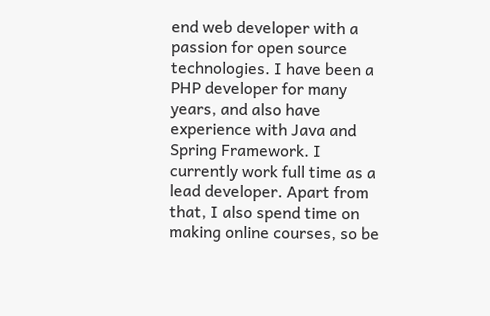end web developer with a passion for open source technologies. I have been a PHP developer for many years, and also have experience with Java and Spring Framework. I currently work full time as a lead developer. Apart from that, I also spend time on making online courses, so be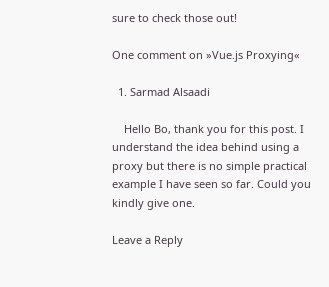sure to check those out!

One comment on »Vue.js Proxying«

  1. Sarmad Alsaadi

    Hello Bo, thank you for this post. I understand the idea behind using a proxy but there is no simple practical example I have seen so far. Could you kindly give one.

Leave a Reply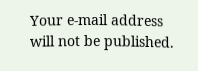Your e-mail address will not be published.